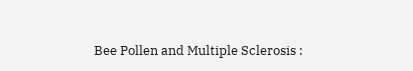Bee Pollen and Multiple Sclerosis :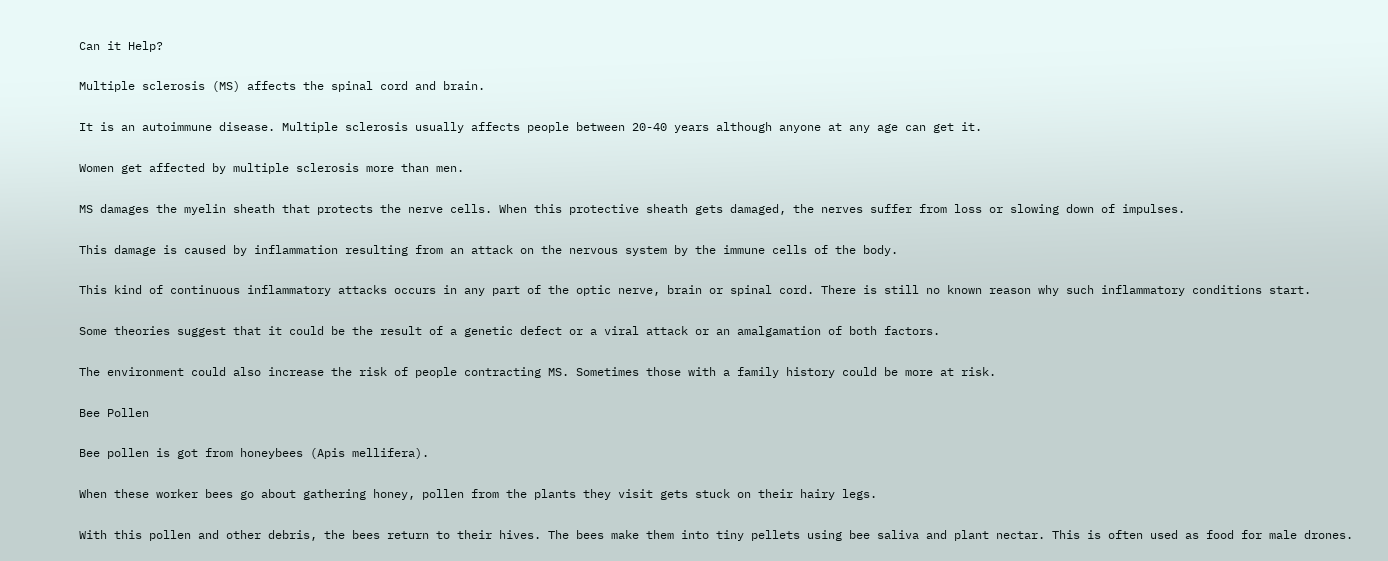Can it Help?

Multiple sclerosis (MS) affects the spinal cord and brain.

It is an autoimmune disease. Multiple sclerosis usually affects people between 20-40 years although anyone at any age can get it.

Women get affected by multiple sclerosis more than men.

MS damages the myelin sheath that protects the nerve cells. When this protective sheath gets damaged, the nerves suffer from loss or slowing down of impulses.

This damage is caused by inflammation resulting from an attack on the nervous system by the immune cells of the body.

This kind of continuous inflammatory attacks occurs in any part of the optic nerve, brain or spinal cord. There is still no known reason why such inflammatory conditions start.

Some theories suggest that it could be the result of a genetic defect or a viral attack or an amalgamation of both factors.

The environment could also increase the risk of people contracting MS. Sometimes those with a family history could be more at risk.

Bee Pollen

Bee pollen is got from honeybees (Apis mellifera).

When these worker bees go about gathering honey, pollen from the plants they visit gets stuck on their hairy legs.

With this pollen and other debris, the bees return to their hives. The bees make them into tiny pellets using bee saliva and plant nectar. This is often used as food for male drones.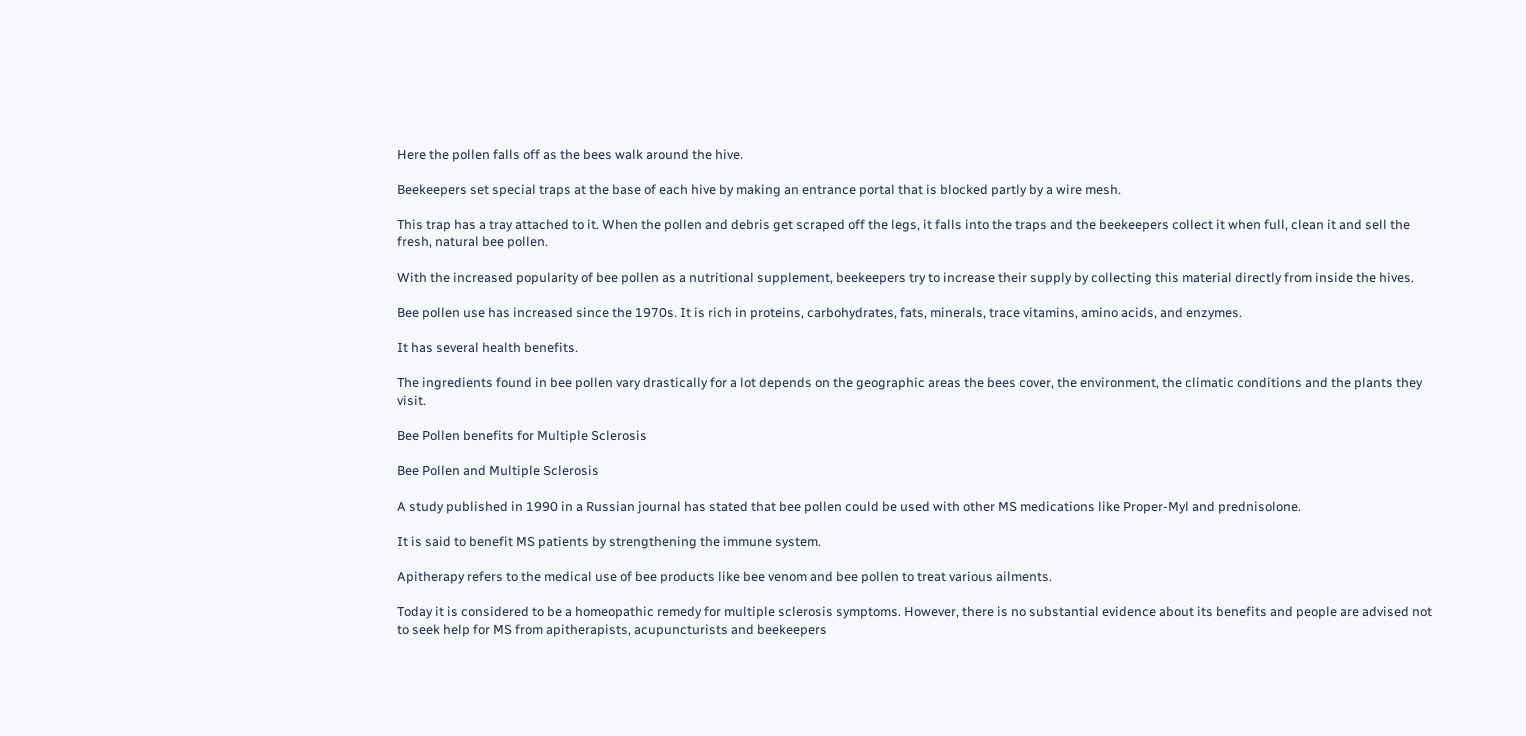Here the pollen falls off as the bees walk around the hive.

Beekeepers set special traps at the base of each hive by making an entrance portal that is blocked partly by a wire mesh.

This trap has a tray attached to it. When the pollen and debris get scraped off the legs, it falls into the traps and the beekeepers collect it when full, clean it and sell the fresh, natural bee pollen.

With the increased popularity of bee pollen as a nutritional supplement, beekeepers try to increase their supply by collecting this material directly from inside the hives.

Bee pollen use has increased since the 1970s. It is rich in proteins, carbohydrates, fats, minerals, trace vitamins, amino acids, and enzymes.

It has several health benefits.

The ingredients found in bee pollen vary drastically for a lot depends on the geographic areas the bees cover, the environment, the climatic conditions and the plants they visit.

Bee Pollen benefits for Multiple Sclerosis

Bee Pollen and Multiple Sclerosis

A study published in 1990 in a Russian journal has stated that bee pollen could be used with other MS medications like Proper-Myl and prednisolone.

It is said to benefit MS patients by strengthening the immune system.

Apitherapy refers to the medical use of bee products like bee venom and bee pollen to treat various ailments.

Today it is considered to be a homeopathic remedy for multiple sclerosis symptoms. However, there is no substantial evidence about its benefits and people are advised not to seek help for MS from apitherapists, acupuncturists and beekeepers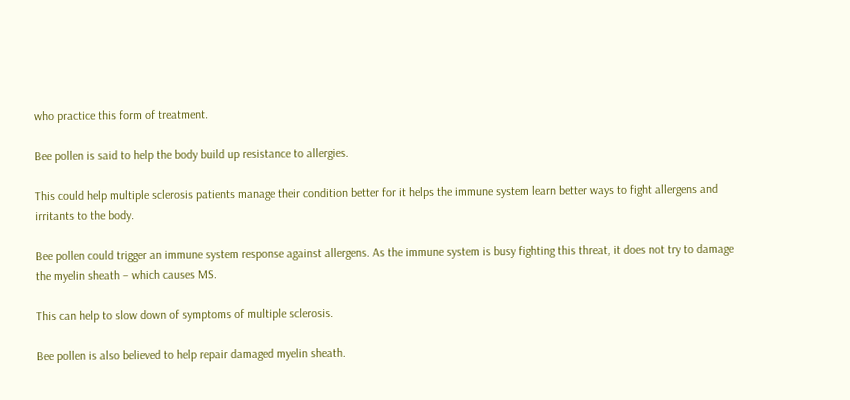who practice this form of treatment.

Bee pollen is said to help the body build up resistance to allergies.

This could help multiple sclerosis patients manage their condition better for it helps the immune system learn better ways to fight allergens and irritants to the body.

Bee pollen could trigger an immune system response against allergens. As the immune system is busy fighting this threat, it does not try to damage the myelin sheath – which causes MS.

This can help to slow down of symptoms of multiple sclerosis.

Bee pollen is also believed to help repair damaged myelin sheath.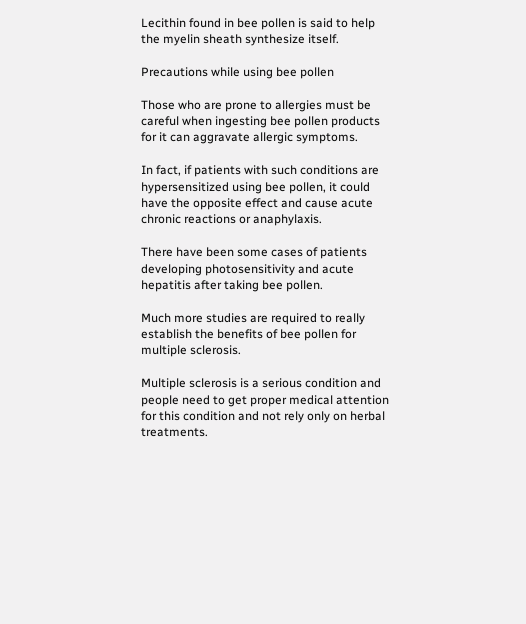Lecithin found in bee pollen is said to help the myelin sheath synthesize itself.

Precautions while using bee pollen

Those who are prone to allergies must be careful when ingesting bee pollen products for it can aggravate allergic symptoms.

In fact, if patients with such conditions are hypersensitized using bee pollen, it could have the opposite effect and cause acute chronic reactions or anaphylaxis.

There have been some cases of patients developing photosensitivity and acute hepatitis after taking bee pollen.

Much more studies are required to really establish the benefits of bee pollen for multiple sclerosis.

Multiple sclerosis is a serious condition and people need to get proper medical attention for this condition and not rely only on herbal treatments.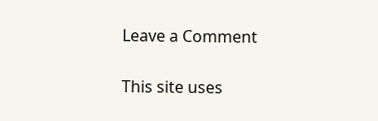Leave a Comment

This site uses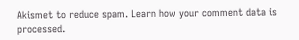Akismet to reduce spam. Learn how your comment data is processed.